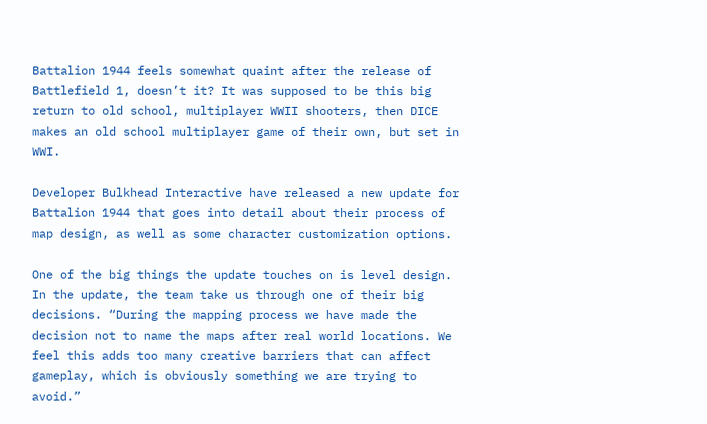Battalion 1944 feels somewhat quaint after the release of Battlefield 1, doesn’t it? It was supposed to be this big return to old school, multiplayer WWII shooters, then DICE makes an old school multiplayer game of their own, but set in WWI.

Developer Bulkhead Interactive have released a new update for Battalion 1944 that goes into detail about their process of map design, as well as some character customization options.

One of the big things the update touches on is level design. In the update, the team take us through one of their big decisions. “During the mapping process we have made the decision not to name the maps after real world locations. We feel this adds too many creative barriers that can affect gameplay, which is obviously something we are trying to avoid.”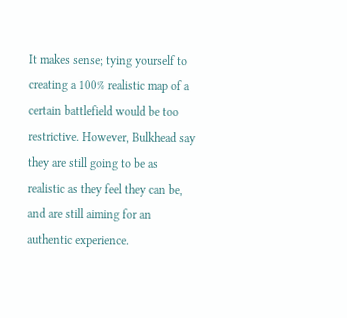It makes sense; tying yourself to creating a 100% realistic map of a certain battlefield would be too restrictive. However, Bulkhead say they are still going to be as realistic as they feel they can be, and are still aiming for an authentic experience.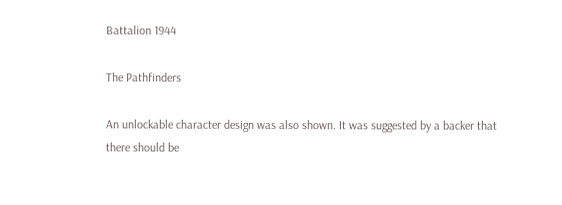Battalion 1944

The Pathfinders

An unlockable character design was also shown. It was suggested by a backer that there should be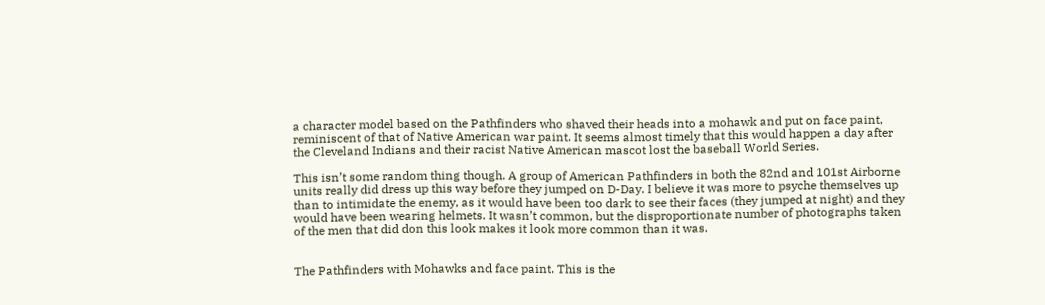a character model based on the Pathfinders who shaved their heads into a mohawk and put on face paint, reminiscent of that of Native American war paint. It seems almost timely that this would happen a day after the Cleveland Indians and their racist Native American mascot lost the baseball World Series.

This isn’t some random thing though. A group of American Pathfinders in both the 82nd and 101st Airborne units really did dress up this way before they jumped on D-Day. I believe it was more to psyche themselves up than to intimidate the enemy, as it would have been too dark to see their faces (they jumped at night) and they would have been wearing helmets. It wasn’t common, but the disproportionate number of photographs taken of the men that did don this look makes it look more common than it was.


The Pathfinders with Mohawks and face paint. This is the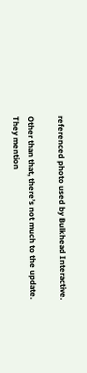referenced photo used by Bulkhead Interactive.

Other than that, there’s not much to the update. They mention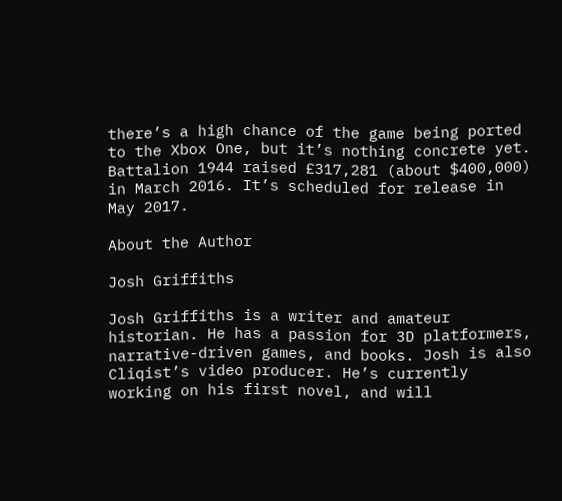there’s a high chance of the game being ported to the Xbox One, but it’s nothing concrete yet. Battalion 1944 raised £317,281 (about $400,000) in March 2016. It’s scheduled for release in May 2017.

About the Author

Josh Griffiths

Josh Griffiths is a writer and amateur historian. He has a passion for 3D platformers, narrative-driven games, and books. Josh is also Cliqist’s video producer. He’s currently working on his first novel, and will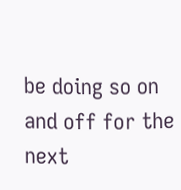be doing so on and off for the next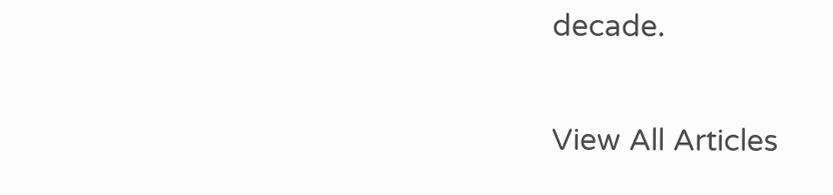decade.

View All Articles